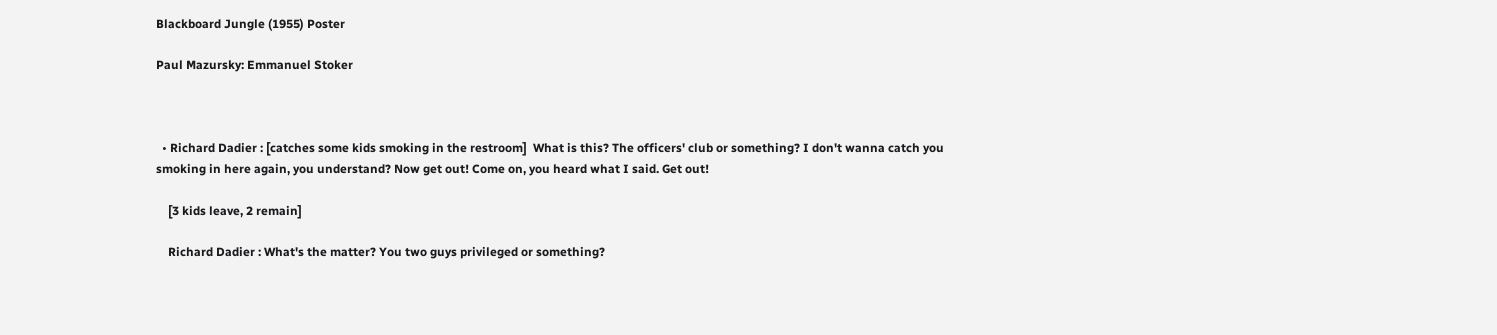Blackboard Jungle (1955) Poster

Paul Mazursky: Emmanuel Stoker



  • Richard Dadier : [catches some kids smoking in the restroom]  What is this? The officers' club or something? I don't wanna catch you smoking in here again, you understand? Now get out! Come on, you heard what I said. Get out!

    [3 kids leave, 2 remain]

    Richard Dadier : What's the matter? You two guys privileged or something?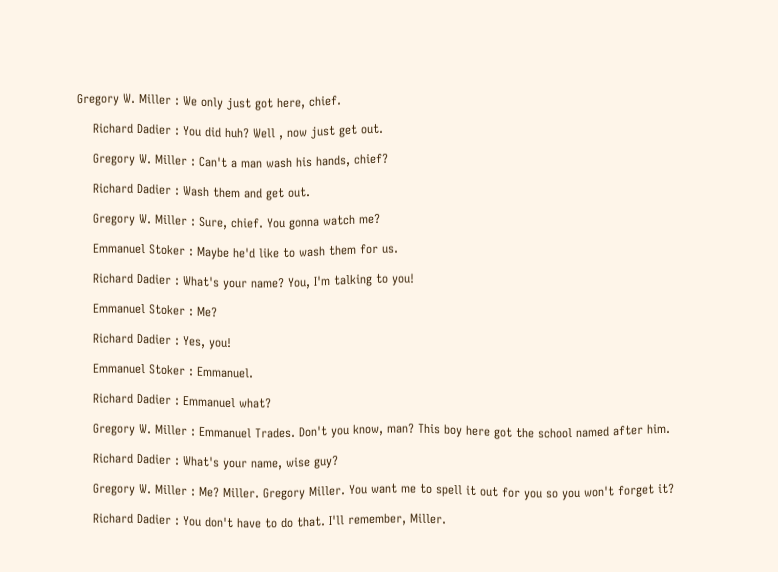Gregory W. Miller : We only just got here, chief.

    Richard Dadier : You did huh? Well , now just get out.

    Gregory W. Miller : Can't a man wash his hands, chief?

    Richard Dadier : Wash them and get out.

    Gregory W. Miller : Sure, chief. You gonna watch me?

    Emmanuel Stoker : Maybe he'd like to wash them for us.

    Richard Dadier : What's your name? You, I'm talking to you!

    Emmanuel Stoker : Me?

    Richard Dadier : Yes, you!

    Emmanuel Stoker : Emmanuel.

    Richard Dadier : Emmanuel what?

    Gregory W. Miller : Emmanuel Trades. Don't you know, man? This boy here got the school named after him.

    Richard Dadier : What's your name, wise guy?

    Gregory W. Miller : Me? Miller. Gregory Miller. You want me to spell it out for you so you won't forget it?

    Richard Dadier : You don't have to do that. I'll remember, Miller.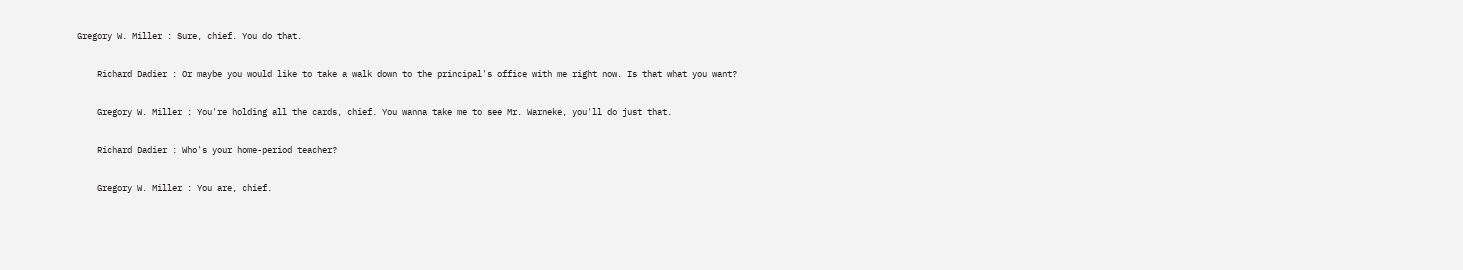Gregory W. Miller : Sure, chief. You do that.

    Richard Dadier : Or maybe you would like to take a walk down to the principal's office with me right now. Is that what you want?

    Gregory W. Miller : You're holding all the cards, chief. You wanna take me to see Mr. Warneke, you'll do just that.

    Richard Dadier : Who's your home-period teacher?

    Gregory W. Miller : You are, chief.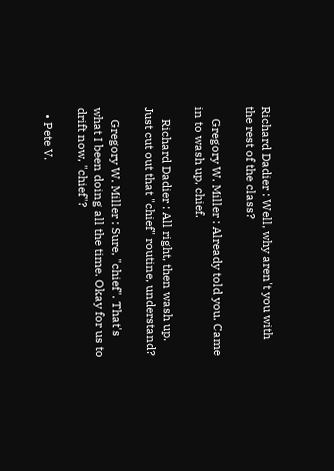Richard Dadier : Well, why aren't you with the rest of the class?

    Gregory W. Miller : Already told you. Came in to wash up, chief.

    Richard Dadier : All right, then wash up. Just cut out that "chief" routine, understand?

    Gregory W. Miller : Sure, "chief". That's what I been doing all the time. Okay for us to drift now, "chief"?

  • Pete V.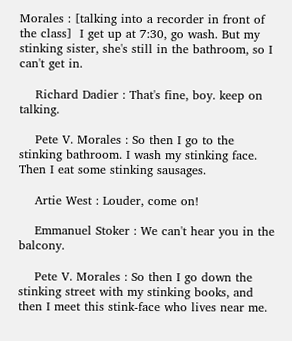Morales : [talking into a recorder in front of the class]  I get up at 7:30, go wash. But my stinking sister, she's still in the bathroom, so I can't get in.

    Richard Dadier : That's fine, boy. keep on talking.

    Pete V. Morales : So then I go to the stinking bathroom. I wash my stinking face. Then I eat some stinking sausages.

    Artie West : Louder, come on!

    Emmanuel Stoker : We can't hear you in the balcony.

    Pete V. Morales : So then I go down the stinking street with my stinking books, and then I meet this stink-face who lives near me.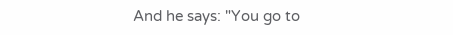And he says: "You go to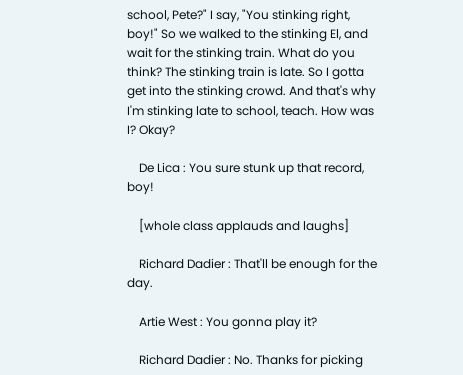school, Pete?" I say, "You stinking right, boy!" So we walked to the stinking El, and wait for the stinking train. What do you think? The stinking train is late. So I gotta get into the stinking crowd. And that's why I'm stinking late to school, teach. How was I? Okay?

    De Lica : You sure stunk up that record, boy!

    [whole class applauds and laughs]

    Richard Dadier : That'll be enough for the day.

    Artie West : You gonna play it?

    Richard Dadier : No. Thanks for picking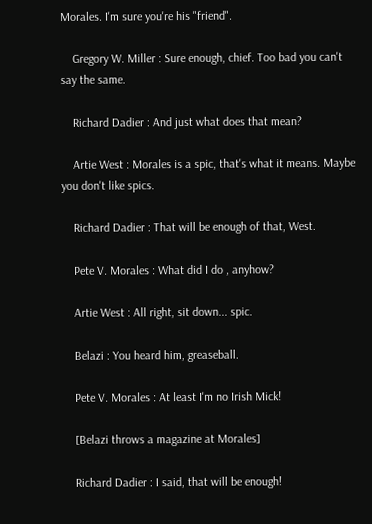Morales. I'm sure you're his "friend".

    Gregory W. Miller : Sure enough, chief. Too bad you can't say the same.

    Richard Dadier : And just what does that mean?

    Artie West : Morales is a spic, that's what it means. Maybe you don't like spics.

    Richard Dadier : That will be enough of that, West.

    Pete V. Morales : What did I do , anyhow?

    Artie West : All right, sit down... spic.

    Belazi : You heard him, greaseball.

    Pete V. Morales : At least I'm no Irish Mick!

    [Belazi throws a magazine at Morales]

    Richard Dadier : I said, that will be enough!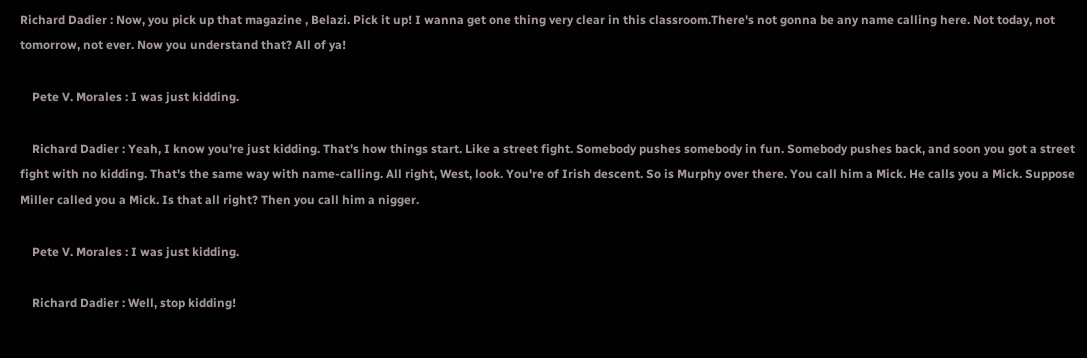Richard Dadier : Now, you pick up that magazine , Belazi. Pick it up! I wanna get one thing very clear in this classroom.There's not gonna be any name calling here. Not today, not tomorrow, not ever. Now you understand that? All of ya!

    Pete V. Morales : I was just kidding.

    Richard Dadier : Yeah, I know you're just kidding. That's how things start. Like a street fight. Somebody pushes somebody in fun. Somebody pushes back, and soon you got a street fight with no kidding. That's the same way with name-calling. All right, West, look. You're of Irish descent. So is Murphy over there. You call him a Mick. He calls you a Mick. Suppose Miller called you a Mick. Is that all right? Then you call him a nigger.

    Pete V. Morales : I was just kidding.

    Richard Dadier : Well, stop kidding!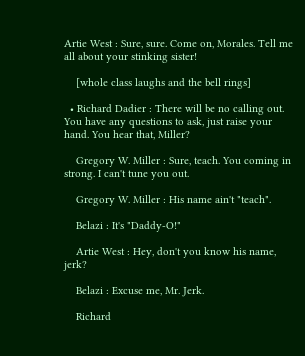Artie West : Sure, sure. Come on, Morales. Tell me all about your stinking sister!

    [whole class laughs and the bell rings]

  • Richard Dadier : There will be no calling out. You have any questions to ask, just raise your hand. You hear that, Miller?

    Gregory W. Miller : Sure, teach. You coming in strong. I can't tune you out.

    Gregory W. Miller : His name ain't "teach".

    Belazi : It's "Daddy-O!"

    Artie West : Hey, don't you know his name, jerk?

    Belazi : Excuse me, Mr. Jerk.

    Richard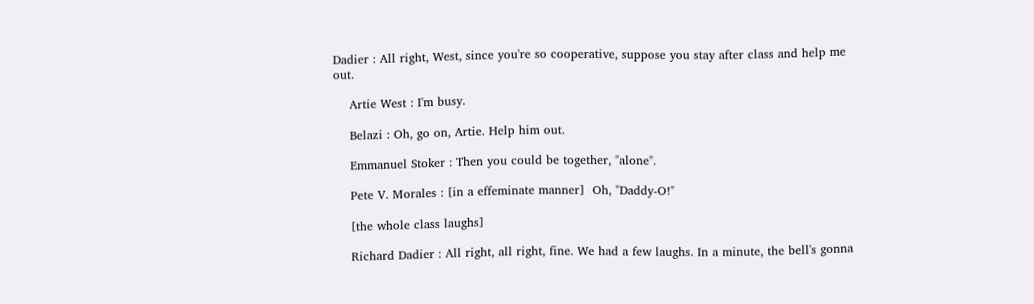Dadier : All right, West, since you're so cooperative, suppose you stay after class and help me out.

    Artie West : I'm busy.

    Belazi : Oh, go on, Artie. Help him out.

    Emmanuel Stoker : Then you could be together, "alone".

    Pete V. Morales : [in a effeminate manner]  Oh, "Daddy-O!"

    [the whole class laughs]

    Richard Dadier : All right, all right, fine. We had a few laughs. In a minute, the bell's gonna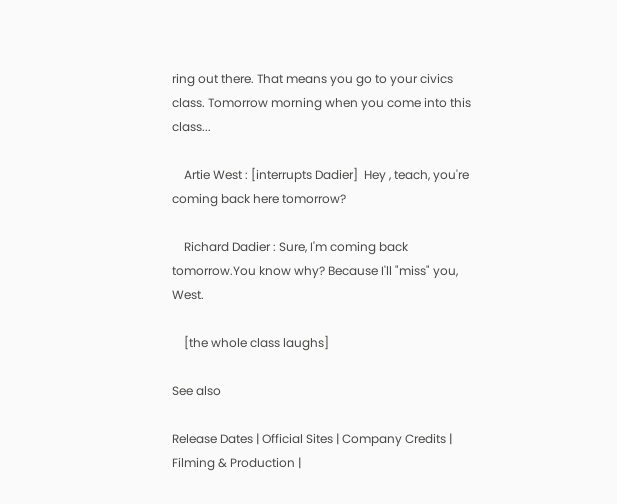ring out there. That means you go to your civics class. Tomorrow morning when you come into this class...

    Artie West : [interrupts Dadier]  Hey , teach, you're coming back here tomorrow?

    Richard Dadier : Sure, I'm coming back tomorrow.You know why? Because I'll "miss" you, West.

    [the whole class laughs]

See also

Release Dates | Official Sites | Company Credits | Filming & Production |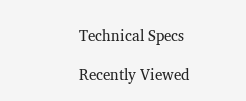Technical Specs

Recently Viewed